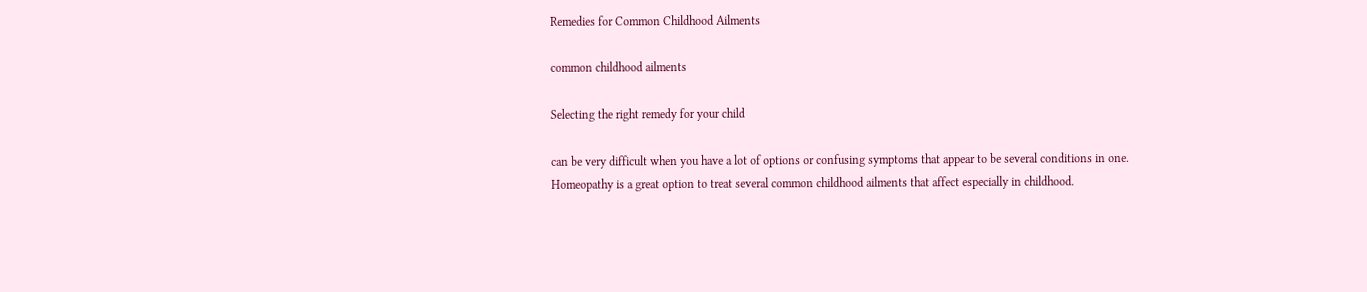Remedies for Common Childhood Ailments

common childhood ailments

Selecting the right remedy for your child

can be very difficult when you have a lot of options or confusing symptoms that appear to be several conditions in one. Homeopathy is a great option to treat several common childhood ailments that affect especially in childhood.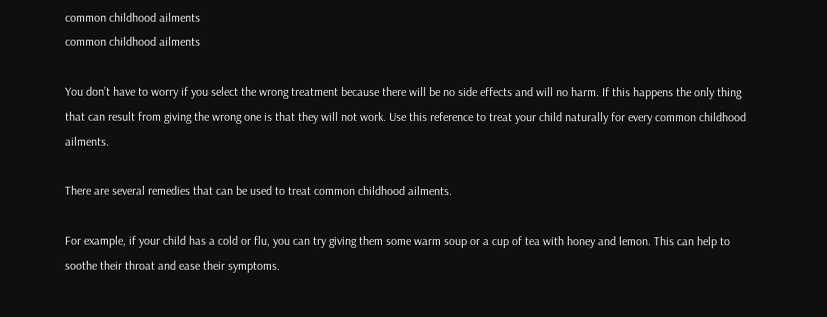common childhood ailments
common childhood ailments

You don’t have to worry if you select the wrong treatment because there will be no side effects and will no harm. If this happens the only thing that can result from giving the wrong one is that they will not work. Use this reference to treat your child naturally for every common childhood ailments.

There are several remedies that can be used to treat common childhood ailments.

For example, if your child has a cold or flu, you can try giving them some warm soup or a cup of tea with honey and lemon. This can help to soothe their throat and ease their symptoms.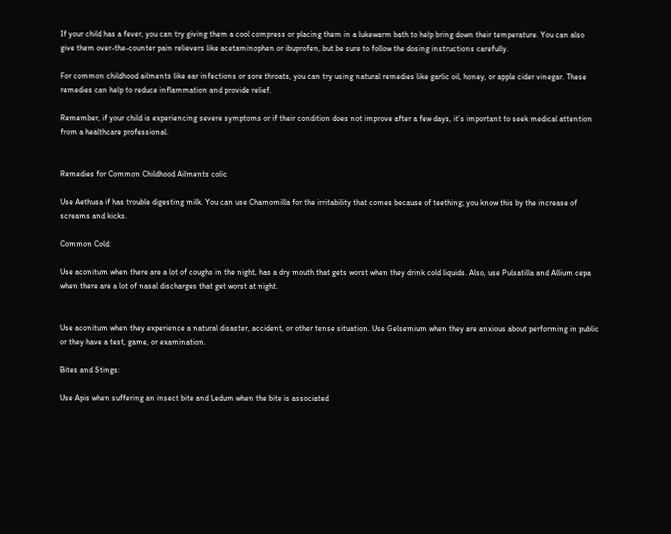If your child has a fever, you can try giving them a cool compress or placing them in a lukewarm bath to help bring down their temperature. You can also give them over-the-counter pain relievers like acetaminophen or ibuprofen, but be sure to follow the dosing instructions carefully.

For common childhood ailments like ear infections or sore throats, you can try using natural remedies like garlic oil, honey, or apple cider vinegar. These remedies can help to reduce inflammation and provide relief.

Remember, if your child is experiencing severe symptoms or if their condition does not improve after a few days, it’s important to seek medical attention from a healthcare professional.


Remedies for Common Childhood Ailments colic

Use Aethusa if has trouble digesting milk. You can use Chamomilla for the irritability that comes because of teething; you know this by the increase of screams and kicks.

Common Cold:

Use aconitum when there are a lot of coughs in the night, has a dry mouth that gets worst when they drink cold liquids. Also, use Pulsatilla and Allium cepa when there are a lot of nasal discharges that get worst at night.


Use aconitum when they experience a natural disaster, accident, or other tense situation. Use Gelsemium when they are anxious about performing in public or they have a test, game, or examination.

Bites and Stings:

Use Apis when suffering an insect bite and Ledum when the bite is associated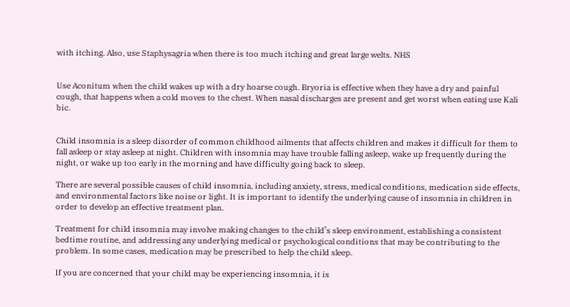with itching. Also, use Staphysagria when there is too much itching and great large welts. NHS


Use Aconitum when the child wakes up with a dry hoarse cough. Bryoria is effective when they have a dry and painful cough, that happens when a cold moves to the chest. When nasal discharges are present and get worst when eating use Kali bic.


Child insomnia is a sleep disorder of common childhood ailments that affects children and makes it difficult for them to fall asleep or stay asleep at night. Children with insomnia may have trouble falling asleep, wake up frequently during the night, or wake up too early in the morning and have difficulty going back to sleep.

There are several possible causes of child insomnia, including anxiety, stress, medical conditions, medication side effects, and environmental factors like noise or light. It is important to identify the underlying cause of insomnia in children in order to develop an effective treatment plan.

Treatment for child insomnia may involve making changes to the child’s sleep environment, establishing a consistent bedtime routine, and addressing any underlying medical or psychological conditions that may be contributing to the problem. In some cases, medication may be prescribed to help the child sleep.

If you are concerned that your child may be experiencing insomnia, it is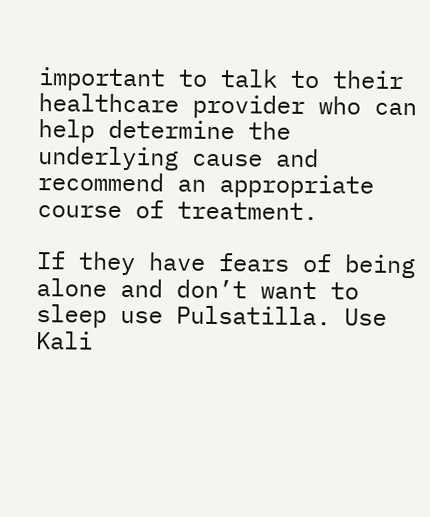important to talk to their healthcare provider who can help determine the underlying cause and recommend an appropriate course of treatment.

If they have fears of being alone and don’t want to sleep use Pulsatilla. Use Kali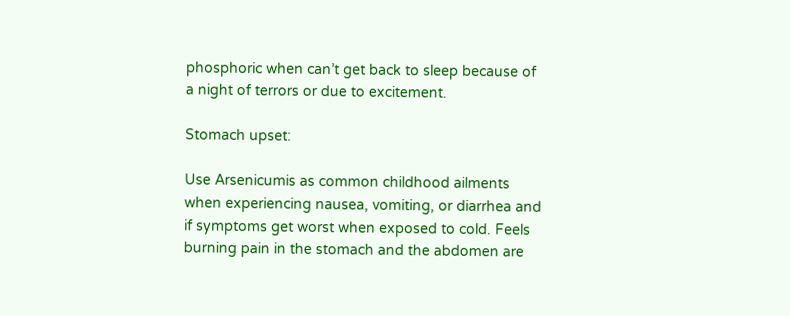phosphoric when can’t get back to sleep because of a night of terrors or due to excitement.

Stomach upset:

Use Arsenicumis as common childhood ailments when experiencing nausea, vomiting, or diarrhea and if symptoms get worst when exposed to cold. Feels burning pain in the stomach and the abdomen are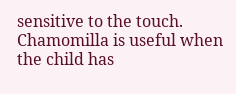sensitive to the touch. Chamomilla is useful when the child has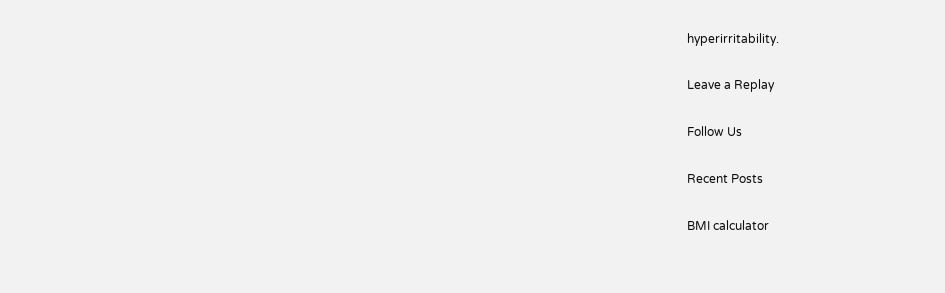hyperirritability.

Leave a Replay

Follow Us

Recent Posts

BMI calculator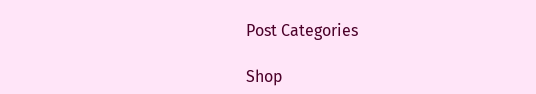Post Categories

Shop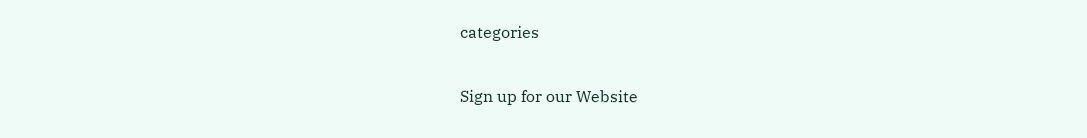categories

Sign up for our Website